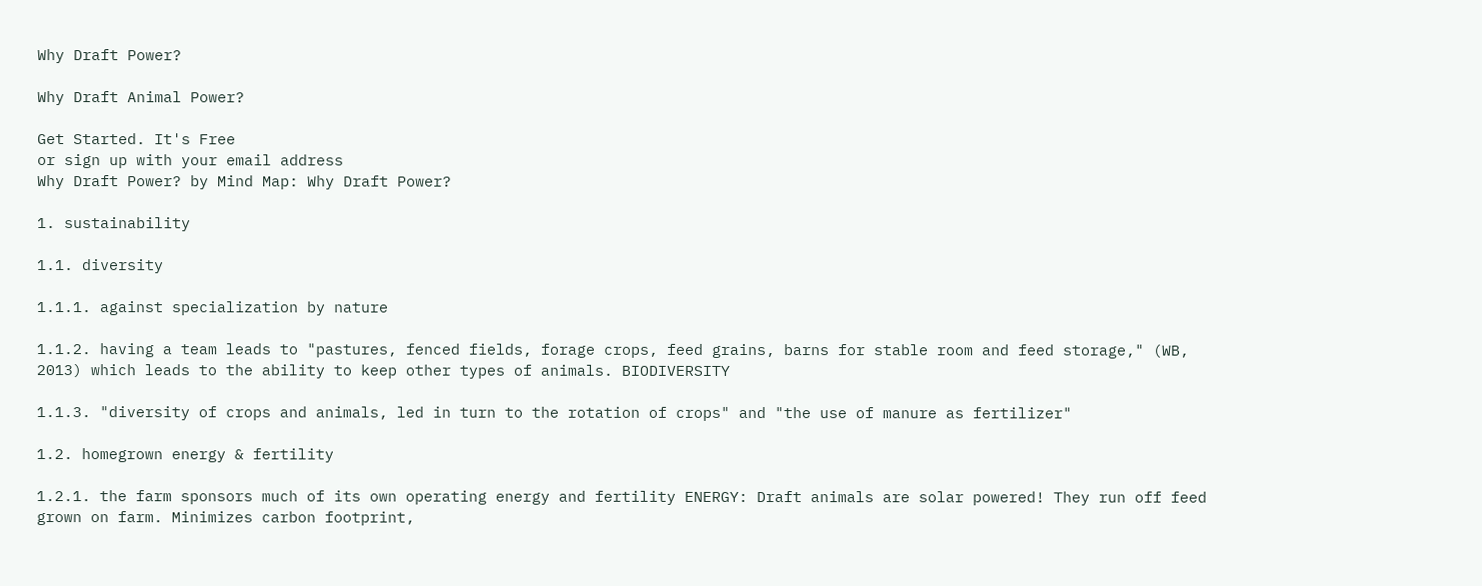Why Draft Power?

Why Draft Animal Power?

Get Started. It's Free
or sign up with your email address
Why Draft Power? by Mind Map: Why Draft Power?

1. sustainability

1.1. diversity

1.1.1. against specialization by nature

1.1.2. having a team leads to "pastures, fenced fields, forage crops, feed grains, barns for stable room and feed storage," (WB, 2013) which leads to the ability to keep other types of animals. BIODIVERSITY

1.1.3. "diversity of crops and animals, led in turn to the rotation of crops" and "the use of manure as fertilizer"

1.2. homegrown energy & fertility

1.2.1. the farm sponsors much of its own operating energy and fertility ENERGY: Draft animals are solar powered! They run off feed grown on farm. Minimizes carbon footprint,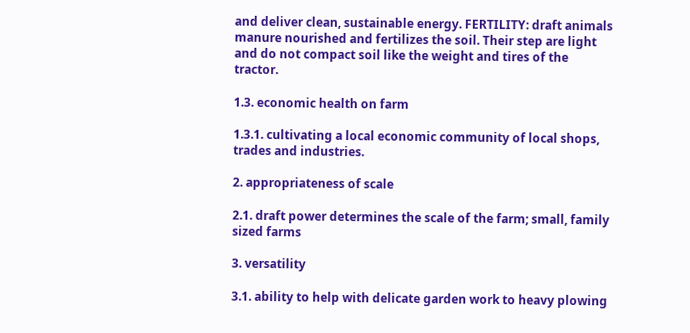and deliver clean, sustainable energy. FERTILITY: draft animals manure nourished and fertilizes the soil. Their step are light and do not compact soil like the weight and tires of the tractor.

1.3. economic health on farm

1.3.1. cultivating a local economic community of local shops, trades and industries.

2. appropriateness of scale

2.1. draft power determines the scale of the farm; small, family sized farms

3. versatility

3.1. ability to help with delicate garden work to heavy plowing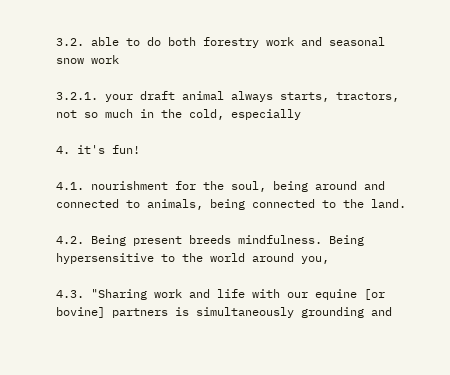3.2. able to do both forestry work and seasonal snow work

3.2.1. your draft animal always starts, tractors, not so much in the cold, especially

4. it's fun!

4.1. nourishment for the soul, being around and connected to animals, being connected to the land.

4.2. Being present breeds mindfulness. Being hypersensitive to the world around you,

4.3. "Sharing work and life with our equine [or bovine] partners is simultaneously grounding and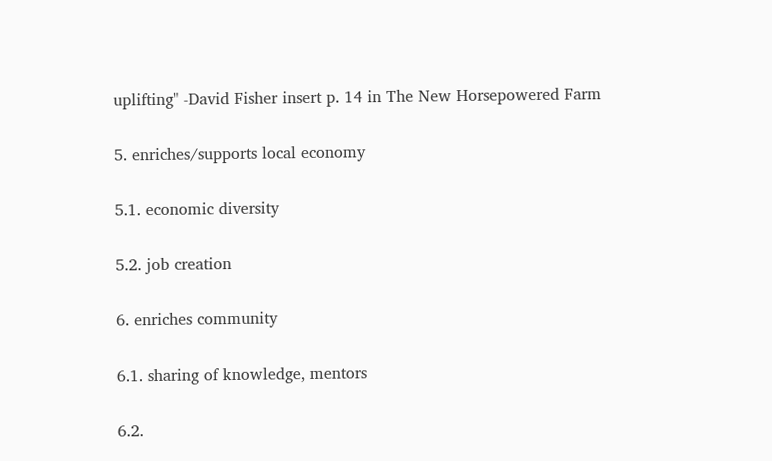uplifting" -David Fisher insert p. 14 in The New Horsepowered Farm

5. enriches/supports local economy

5.1. economic diversity

5.2. job creation

6. enriches community

6.1. sharing of knowledge, mentors

6.2.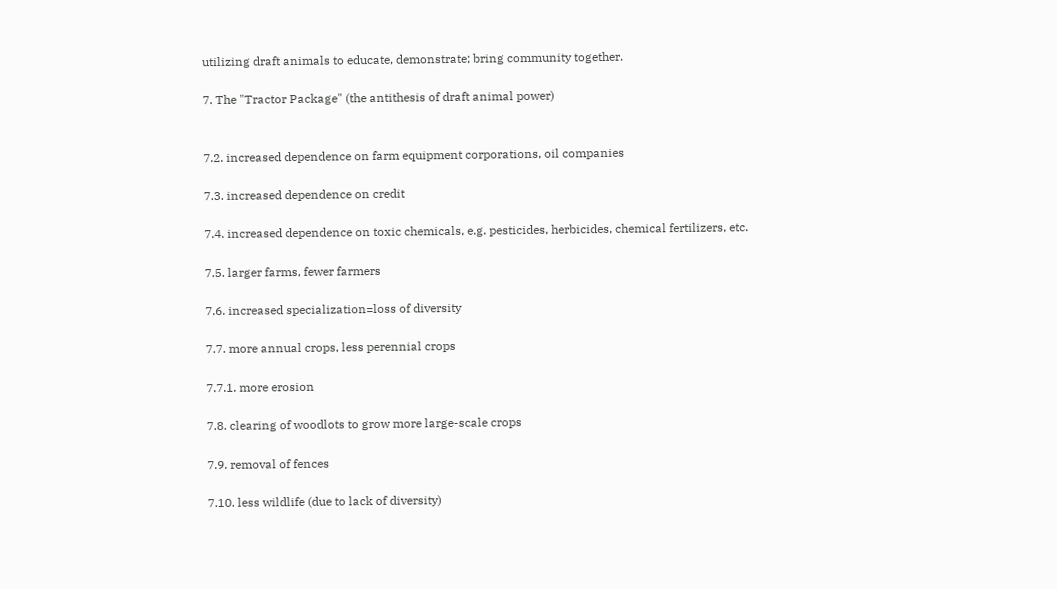utilizing draft animals to educate, demonstrate; bring community together.

7. The "Tractor Package" (the antithesis of draft animal power)


7.2. increased dependence on farm equipment corporations, oil companies

7.3. increased dependence on credit

7.4. increased dependence on toxic chemicals, e.g. pesticides, herbicides, chemical fertilizers, etc.

7.5. larger farms, fewer farmers

7.6. increased specialization=loss of diversity

7.7. more annual crops, less perennial crops

7.7.1. more erosion

7.8. clearing of woodlots to grow more large-scale crops

7.9. removal of fences

7.10. less wildlife (due to lack of diversity)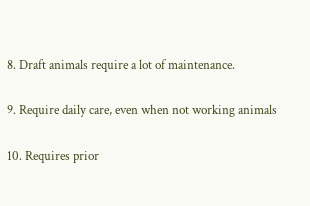8. Draft animals require a lot of maintenance.

9. Require daily care, even when not working animals

10. Requires prior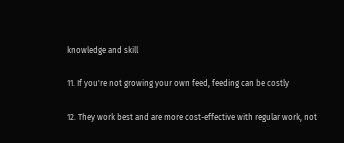knowledge and skill

11. If you're not growing your own feed, feeding can be costly

12. They work best and are more cost-effective with regular work, not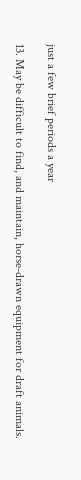just a few brief periods a year

13. May be difficult to find, and maintain, horse-drawn equipment for draft animals.